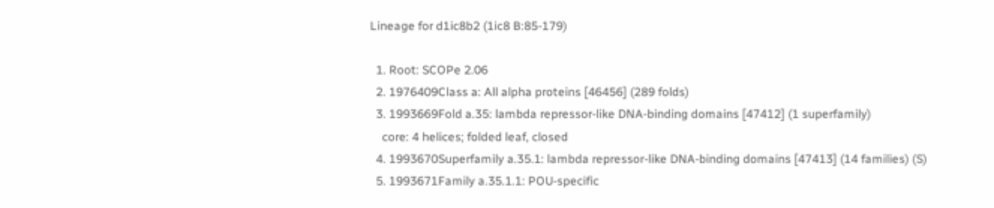Lineage for d1ic8b2 (1ic8 B:85-179)

  1. Root: SCOPe 2.06
  2. 1976409Class a: All alpha proteins [46456] (289 folds)
  3. 1993669Fold a.35: lambda repressor-like DNA-binding domains [47412] (1 superfamily)
    core: 4 helices; folded leaf, closed
  4. 1993670Superfamily a.35.1: lambda repressor-like DNA-binding domains [47413] (14 families) (S)
  5. 1993671Family a.35.1.1: POU-specific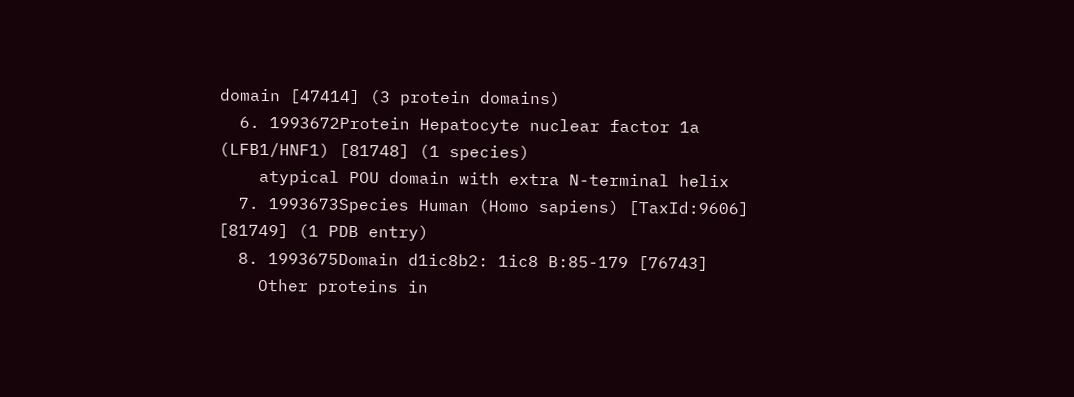domain [47414] (3 protein domains)
  6. 1993672Protein Hepatocyte nuclear factor 1a (LFB1/HNF1) [81748] (1 species)
    atypical POU domain with extra N-terminal helix
  7. 1993673Species Human (Homo sapiens) [TaxId:9606] [81749] (1 PDB entry)
  8. 1993675Domain d1ic8b2: 1ic8 B:85-179 [76743]
    Other proteins in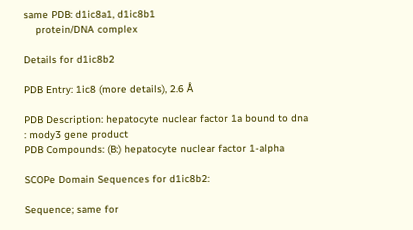same PDB: d1ic8a1, d1ic8b1
    protein/DNA complex

Details for d1ic8b2

PDB Entry: 1ic8 (more details), 2.6 Å

PDB Description: hepatocyte nuclear factor 1a bound to dna : mody3 gene product
PDB Compounds: (B:) hepatocyte nuclear factor 1-alpha

SCOPe Domain Sequences for d1ic8b2:

Sequence; same for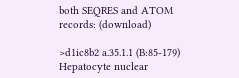both SEQRES and ATOM records: (download)

>d1ic8b2 a.35.1.1 (B:85-179) Hepatocyte nuclear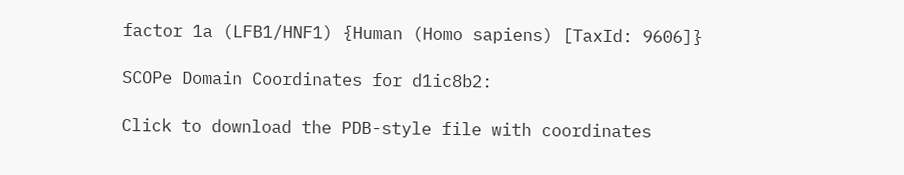factor 1a (LFB1/HNF1) {Human (Homo sapiens) [TaxId: 9606]}

SCOPe Domain Coordinates for d1ic8b2:

Click to download the PDB-style file with coordinates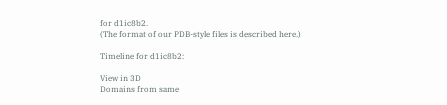for d1ic8b2.
(The format of our PDB-style files is described here.)

Timeline for d1ic8b2:

View in 3D
Domains from same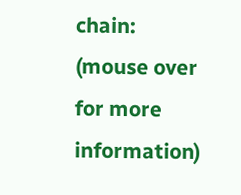chain:
(mouse over for more information)